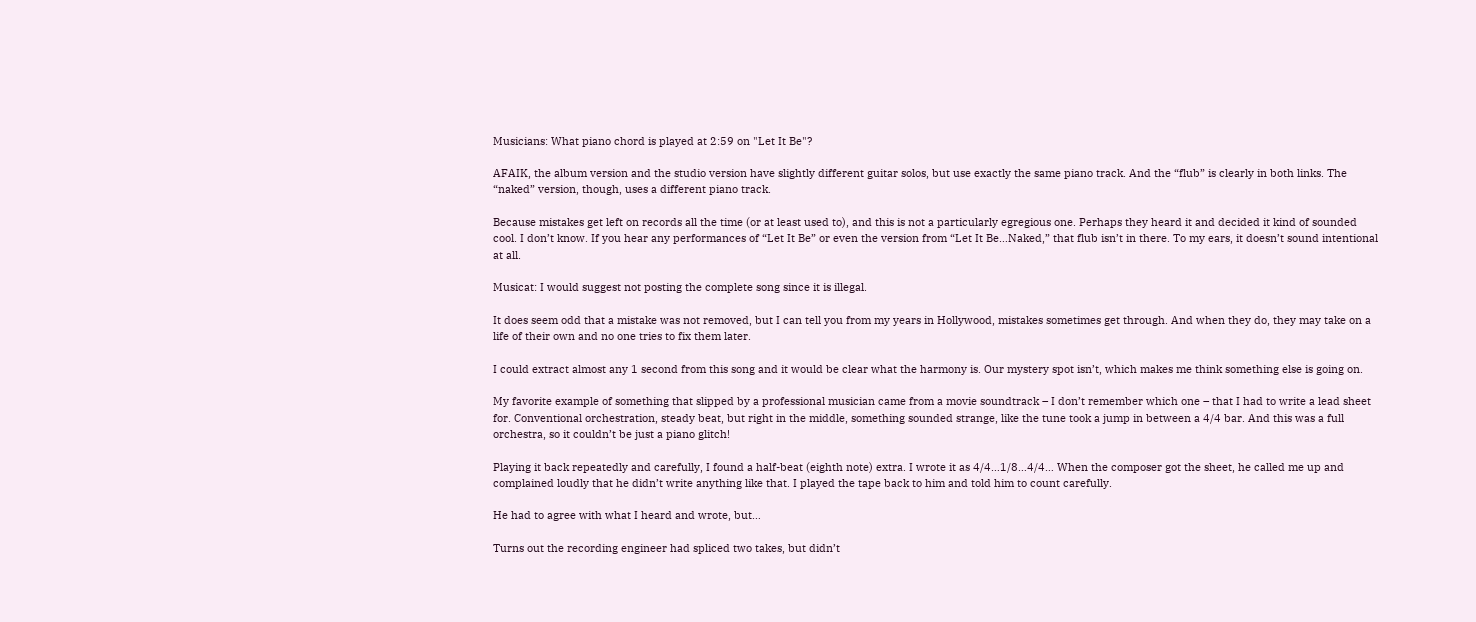Musicians: What piano chord is played at 2:59 on "Let It Be"?

AFAIK, the album version and the studio version have slightly different guitar solos, but use exactly the same piano track. And the “flub” is clearly in both links. The “naked” version, though, uses a different piano track.

Because mistakes get left on records all the time (or at least used to), and this is not a particularly egregious one. Perhaps they heard it and decided it kind of sounded cool. I don’t know. If you hear any performances of “Let It Be” or even the version from “Let It Be…Naked,” that flub isn’t in there. To my ears, it doesn’t sound intentional at all.

Musicat: I would suggest not posting the complete song since it is illegal.

It does seem odd that a mistake was not removed, but I can tell you from my years in Hollywood, mistakes sometimes get through. And when they do, they may take on a life of their own and no one tries to fix them later.

I could extract almost any 1 second from this song and it would be clear what the harmony is. Our mystery spot isn’t, which makes me think something else is going on.

My favorite example of something that slipped by a professional musician came from a movie soundtrack – I don’t remember which one – that I had to write a lead sheet for. Conventional orchestration, steady beat, but right in the middle, something sounded strange, like the tune took a jump in between a 4/4 bar. And this was a full orchestra, so it couldn’t be just a piano glitch!

Playing it back repeatedly and carefully, I found a half-beat (eighth note) extra. I wrote it as 4/4…1/8…4/4… When the composer got the sheet, he called me up and complained loudly that he didn’t write anything like that. I played the tape back to him and told him to count carefully.

He had to agree with what I heard and wrote, but…

Turns out the recording engineer had spliced two takes, but didn’t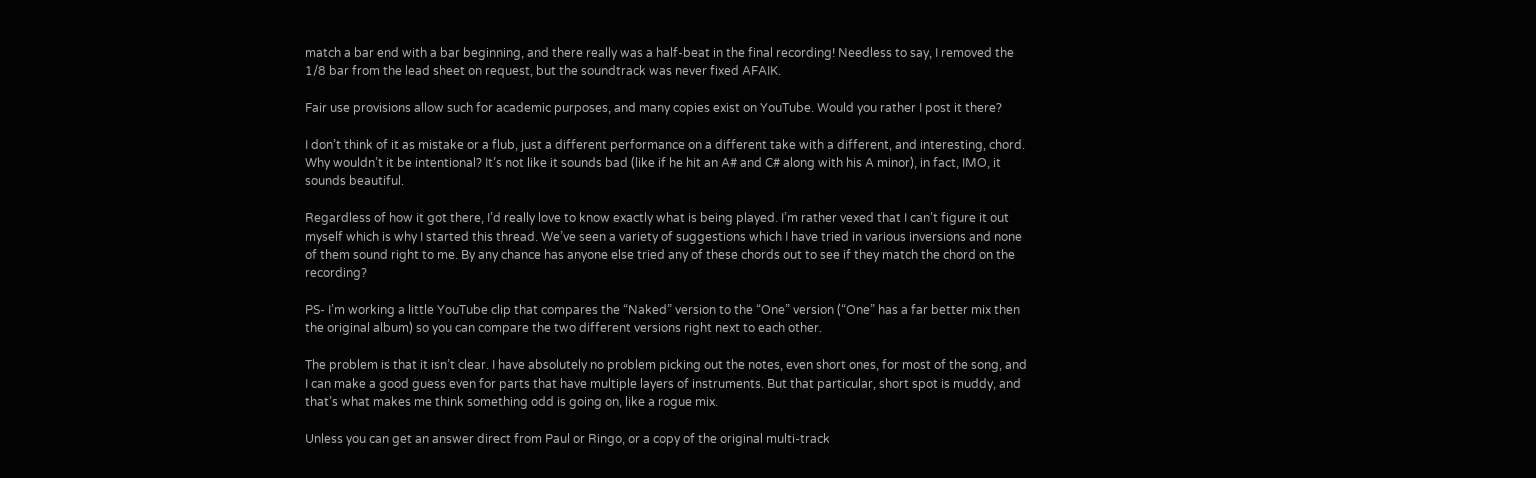match a bar end with a bar beginning, and there really was a half-beat in the final recording! Needless to say, I removed the 1/8 bar from the lead sheet on request, but the soundtrack was never fixed AFAIK.

Fair use provisions allow such for academic purposes, and many copies exist on YouTube. Would you rather I post it there?

I don’t think of it as mistake or a flub, just a different performance on a different take with a different, and interesting, chord. Why wouldn’t it be intentional? It’s not like it sounds bad (like if he hit an A# and C# along with his A minor), in fact, IMO, it sounds beautiful.

Regardless of how it got there, I’d really love to know exactly what is being played. I’m rather vexed that I can’t figure it out myself which is why I started this thread. We’ve seen a variety of suggestions which I have tried in various inversions and none of them sound right to me. By any chance has anyone else tried any of these chords out to see if they match the chord on the recording?

PS- I’m working a little YouTube clip that compares the “Naked” version to the “One” version (“One” has a far better mix then the original album) so you can compare the two different versions right next to each other.

The problem is that it isn’t clear. I have absolutely no problem picking out the notes, even short ones, for most of the song, and I can make a good guess even for parts that have multiple layers of instruments. But that particular, short spot is muddy, and that’s what makes me think something odd is going on, like a rogue mix.

Unless you can get an answer direct from Paul or Ringo, or a copy of the original multi-track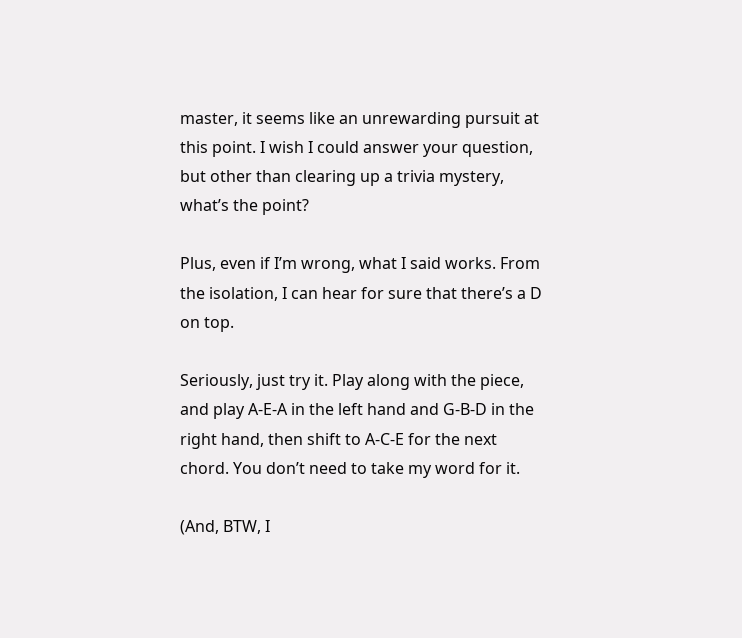master, it seems like an unrewarding pursuit at this point. I wish I could answer your question, but other than clearing up a trivia mystery, what’s the point?

Plus, even if I’m wrong, what I said works. From the isolation, I can hear for sure that there’s a D on top.

Seriously, just try it. Play along with the piece, and play A-E-A in the left hand and G-B-D in the right hand, then shift to A-C-E for the next chord. You don’t need to take my word for it.

(And, BTW, I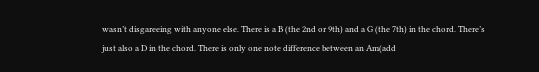wasn’t disgareeing with anyone else. There is a B (the 2nd or 9th) and a G (the 7th) in the chord. There’s just also a D in the chord. There is only one note difference between an Am(add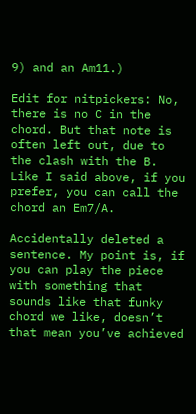9) and an Am11.)

Edit for nitpickers: No, there is no C in the chord. But that note is often left out, due to the clash with the B. Like I said above, if you prefer, you can call the chord an Em7/A.

Accidentally deleted a sentence. My point is, if you can play the piece with something that sounds like that funky chord we like, doesn’t that mean you’ve achieved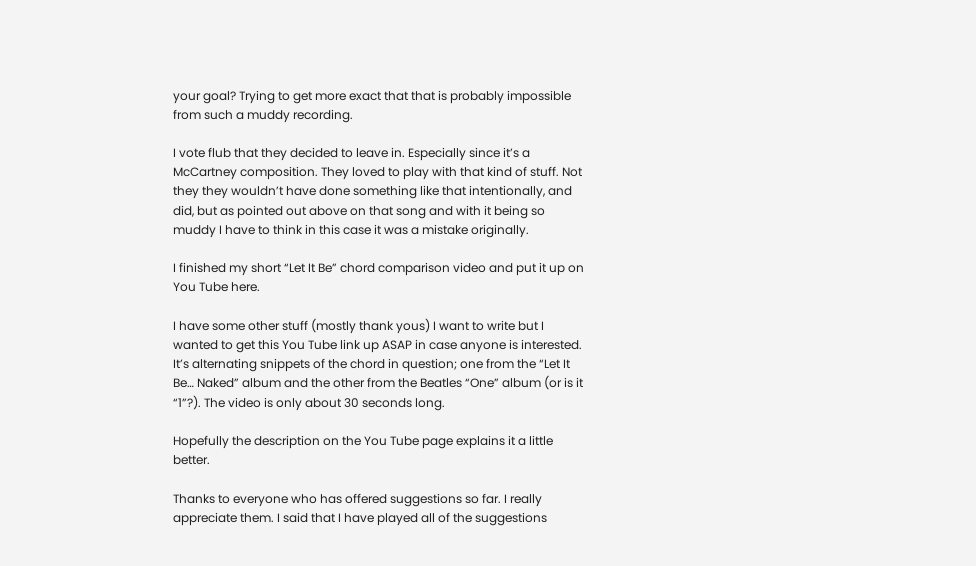your goal? Trying to get more exact that that is probably impossible from such a muddy recording.

I vote flub that they decided to leave in. Especially since it’s a McCartney composition. They loved to play with that kind of stuff. Not they they wouldn’t have done something like that intentionally, and did, but as pointed out above on that song and with it being so muddy I have to think in this case it was a mistake originally.

I finished my short “Let It Be” chord comparison video and put it up on You Tube here.

I have some other stuff (mostly thank yous) I want to write but I wanted to get this You Tube link up ASAP in case anyone is interested. It’s alternating snippets of the chord in question; one from the “Let It Be… Naked” album and the other from the Beatles “One” album (or is it “1”?). The video is only about 30 seconds long.

Hopefully the description on the You Tube page explains it a little better.

Thanks to everyone who has offered suggestions so far. I really appreciate them. I said that I have played all of the suggestions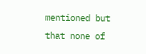mentioned but that none of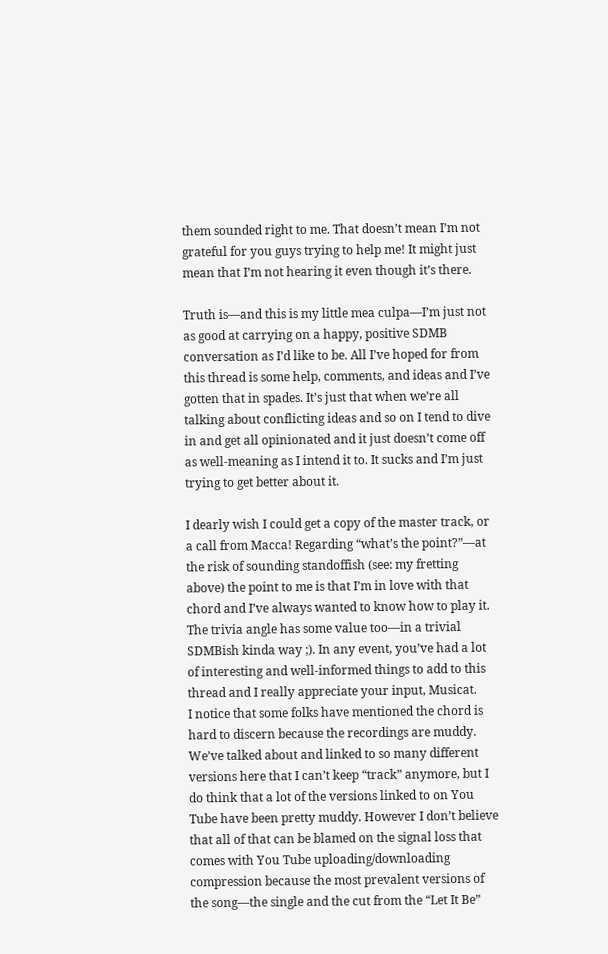them sounded right to me. That doesn’t mean I’m not grateful for you guys trying to help me! It might just mean that I’m not hearing it even though it’s there.

Truth is—and this is my little mea culpa—I’m just not as good at carrying on a happy, positive SDMB conversation as I’d like to be. All I’ve hoped for from this thread is some help, comments, and ideas and I’ve gotten that in spades. It’s just that when we’re all talking about conflicting ideas and so on I tend to dive in and get all opinionated and it just doesn’t come off as well-meaning as I intend it to. It sucks and I’m just trying to get better about it.

I dearly wish I could get a copy of the master track, or a call from Macca! Regarding “what’s the point?”—at the risk of sounding standoffish (see: my fretting above) the point to me is that I’m in love with that chord and I’ve always wanted to know how to play it. The trivia angle has some value too—in a trivial SDMBish kinda way ;). In any event, you’ve had a lot of interesting and well-informed things to add to this thread and I really appreciate your input, Musicat.
I notice that some folks have mentioned the chord is hard to discern because the recordings are muddy. We’ve talked about and linked to so many different versions here that I can’t keep “track” anymore, but I do think that a lot of the versions linked to on You Tube have been pretty muddy. However I don’t believe that all of that can be blamed on the signal loss that comes with You Tube uploading/downloading compression because the most prevalent versions of the song—the single and the cut from the “Let It Be”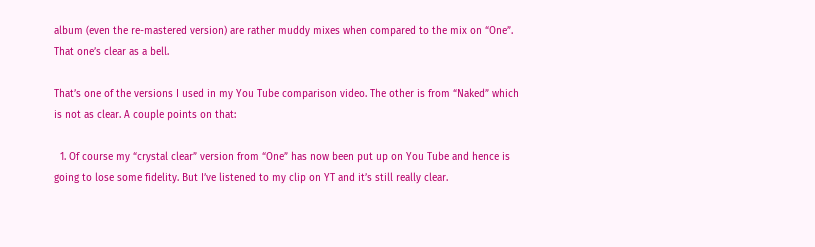album (even the re-mastered version) are rather muddy mixes when compared to the mix on “One”. That one’s clear as a bell.

That’s one of the versions I used in my You Tube comparison video. The other is from “Naked” which is not as clear. A couple points on that:

  1. Of course my “crystal clear” version from “One” has now been put up on You Tube and hence is going to lose some fidelity. But I’ve listened to my clip on YT and it’s still really clear.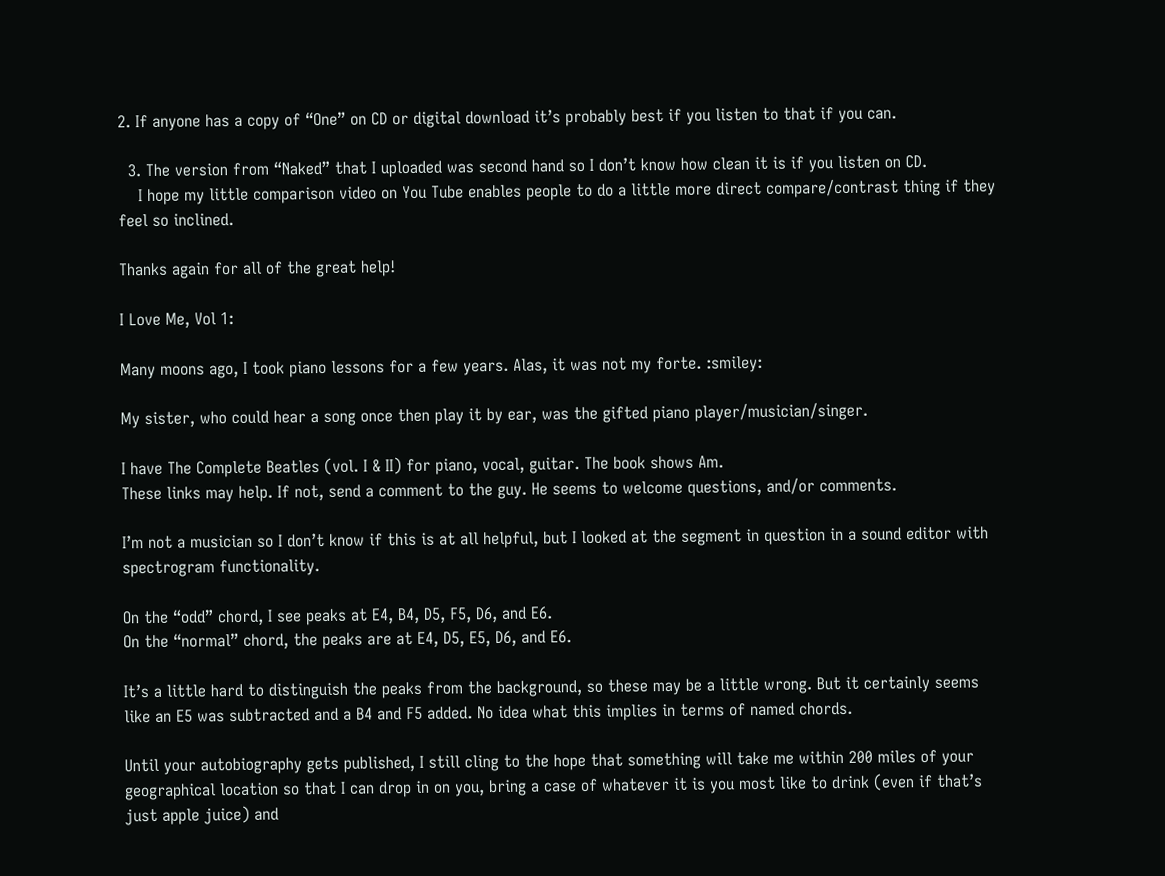2. If anyone has a copy of “One” on CD or digital download it’s probably best if you listen to that if you can.

  3. The version from “Naked” that I uploaded was second hand so I don’t know how clean it is if you listen on CD.
    I hope my little comparison video on You Tube enables people to do a little more direct compare/contrast thing if they feel so inclined.

Thanks again for all of the great help!

I Love Me, Vol 1:

Many moons ago, I took piano lessons for a few years. Alas, it was not my forte. :smiley:

My sister, who could hear a song once then play it by ear, was the gifted piano player/musician/singer.

I have The Complete Beatles (vol. I & II) for piano, vocal, guitar. The book shows Am.
These links may help. If not, send a comment to the guy. He seems to welcome questions, and/or comments.

I’m not a musician so I don’t know if this is at all helpful, but I looked at the segment in question in a sound editor with spectrogram functionality.

On the “odd” chord, I see peaks at E4, B4, D5, F5, D6, and E6.
On the “normal” chord, the peaks are at E4, D5, E5, D6, and E6.

It’s a little hard to distinguish the peaks from the background, so these may be a little wrong. But it certainly seems like an E5 was subtracted and a B4 and F5 added. No idea what this implies in terms of named chords.

Until your autobiography gets published, I still cling to the hope that something will take me within 200 miles of your geographical location so that I can drop in on you, bring a case of whatever it is you most like to drink (even if that’s just apple juice) and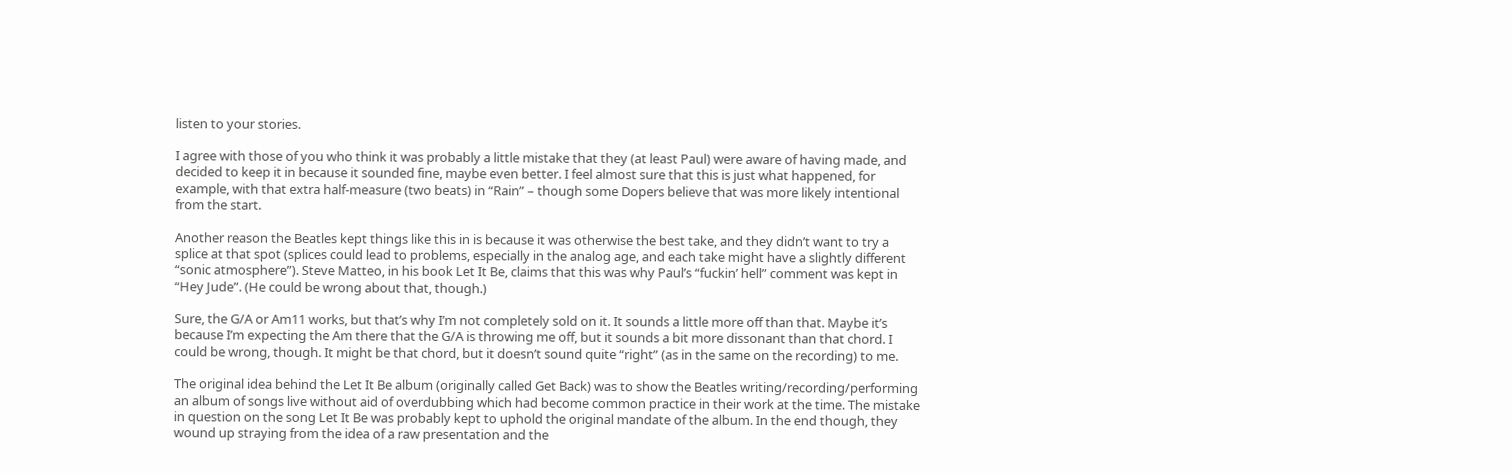listen to your stories.

I agree with those of you who think it was probably a little mistake that they (at least Paul) were aware of having made, and decided to keep it in because it sounded fine, maybe even better. I feel almost sure that this is just what happened, for example, with that extra half-measure (two beats) in “Rain” – though some Dopers believe that was more likely intentional from the start.

Another reason the Beatles kept things like this in is because it was otherwise the best take, and they didn’t want to try a splice at that spot (splices could lead to problems, especially in the analog age, and each take might have a slightly different “sonic atmosphere”). Steve Matteo, in his book Let It Be, claims that this was why Paul’s “fuckin’ hell” comment was kept in “Hey Jude”. (He could be wrong about that, though.)

Sure, the G/A or Am11 works, but that’s why I’m not completely sold on it. It sounds a little more off than that. Maybe it’s because I’m expecting the Am there that the G/A is throwing me off, but it sounds a bit more dissonant than that chord. I could be wrong, though. It might be that chord, but it doesn’t sound quite “right” (as in the same on the recording) to me.

The original idea behind the Let It Be album (originally called Get Back) was to show the Beatles writing/recording/performing an album of songs live without aid of overdubbing which had become common practice in their work at the time. The mistake in question on the song Let It Be was probably kept to uphold the original mandate of the album. In the end though, they wound up straying from the idea of a raw presentation and the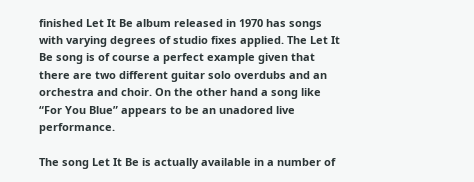finished Let It Be album released in 1970 has songs with varying degrees of studio fixes applied. The Let It Be song is of course a perfect example given that there are two different guitar solo overdubs and an orchestra and choir. On the other hand a song like “For You Blue” appears to be an unadored live performance.

The song Let It Be is actually available in a number of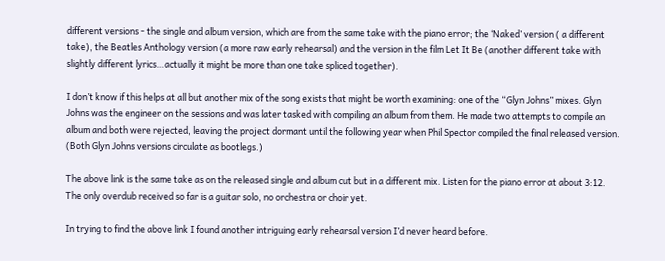different versions - the single and album version, which are from the same take with the piano error; the ‘Naked’ version ( a different take), the Beatles Anthology version (a more raw early rehearsal) and the version in the film Let It Be (another different take with slightly different lyrics…actually it might be more than one take spliced together).

I don’t know if this helps at all but another mix of the song exists that might be worth examining: one of the “Glyn Johns” mixes. Glyn Johns was the engineer on the sessions and was later tasked with compiling an album from them. He made two attempts to compile an album and both were rejected, leaving the project dormant until the following year when Phil Spector compiled the final released version. (Both Glyn Johns versions circulate as bootlegs.)

The above link is the same take as on the released single and album cut but in a different mix. Listen for the piano error at about 3:12. The only overdub received so far is a guitar solo, no orchestra or choir yet.

In trying to find the above link I found another intriguing early rehearsal version I’d never heard before.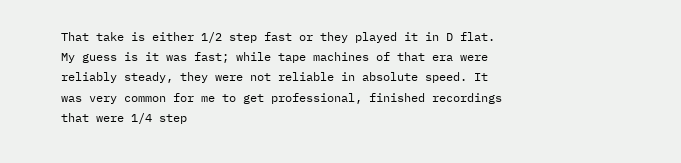That take is either 1/2 step fast or they played it in D flat. My guess is it was fast; while tape machines of that era were reliably steady, they were not reliable in absolute speed. It was very common for me to get professional, finished recordings that were 1/4 step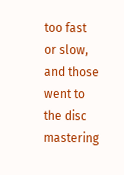too fast or slow, and those went to the disc mastering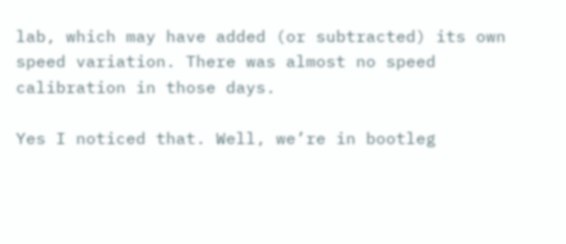lab, which may have added (or subtracted) its own speed variation. There was almost no speed calibration in those days.

Yes I noticed that. Well, we’re in bootleg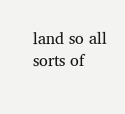land so all sorts of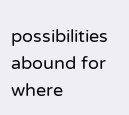possibilities abound for where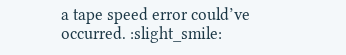a tape speed error could’ve occurred. :slight_smile: